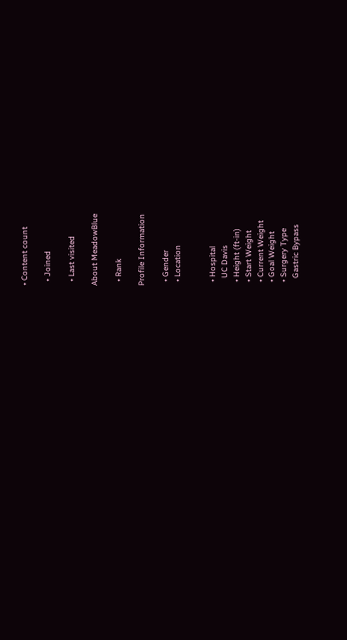• Content count

  • Joined

  • Last visited

About MeadowBlue

  • Rank

Profile Information

  • Gender
  • Location


  • Hospital
    UC Davis
  • Height (ft-in)
  • Start Weight
  • Current Weight
  • Goal Weight
  • Surgery Type
    Gastric Bypass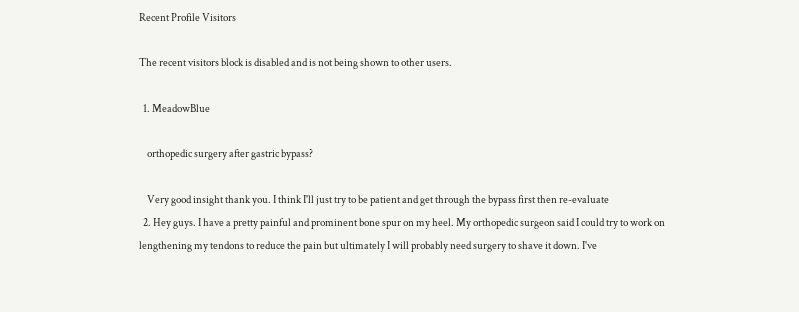Recent Profile Visitors

The recent visitors block is disabled and is not being shown to other users.

  1. MeadowBlue

    orthopedic surgery after gastric bypass?

    Very good insight thank you. I think I'll just try to be patient and get through the bypass first then re-evaluate
  2. Hey guys. I have a pretty painful and prominent bone spur on my heel. My orthopedic surgeon said I could try to work on lengthening my tendons to reduce the pain but ultimately I will probably need surgery to shave it down. I've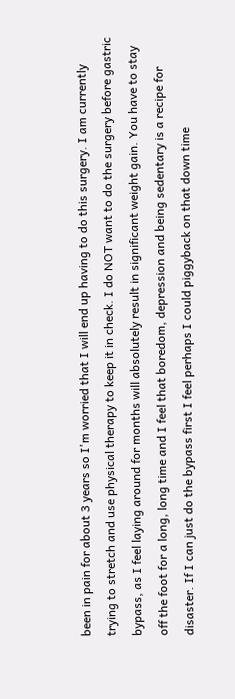been in pain for about 3 years so I'm worried that I will end up having to do this surgery. I am currently trying to stretch and use physical therapy to keep it in check. I do NOT want to do the surgery before gastric bypass, as I feel laying around for months will absolutely result in significant weight gain. You have to stay off the foot for a long, long time and I feel that boredom, depression and being sedentary is a recipe for disaster. If I can just do the bypass first I feel perhaps I could piggyback on that down time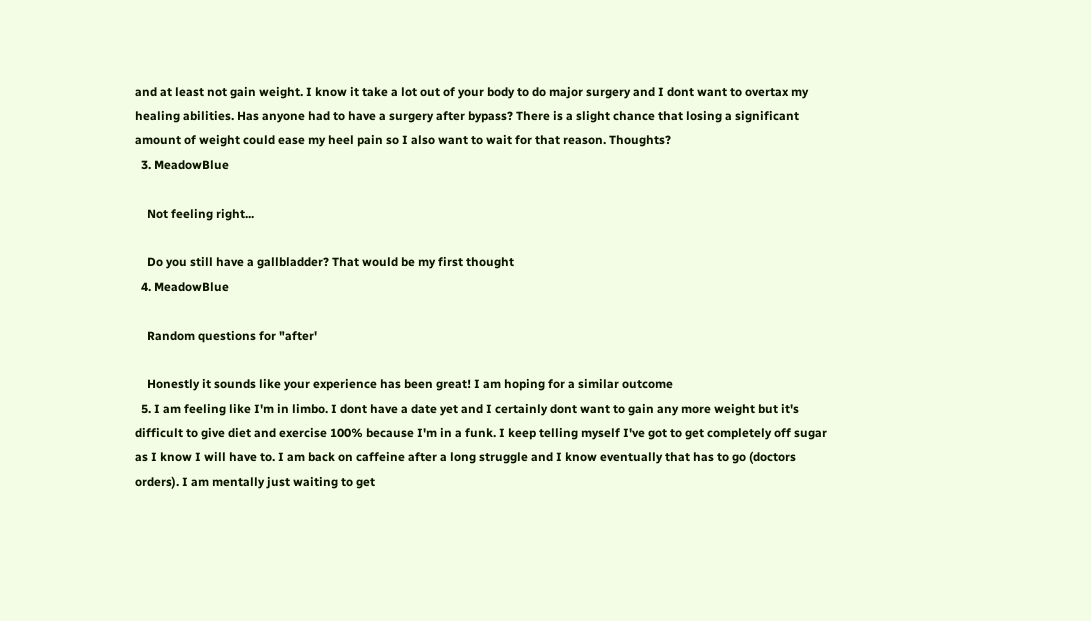and at least not gain weight. I know it take a lot out of your body to do major surgery and I dont want to overtax my healing abilities. Has anyone had to have a surgery after bypass? There is a slight chance that losing a significant amount of weight could ease my heel pain so I also want to wait for that reason. Thoughts?
  3. MeadowBlue

    Not feeling right...

    Do you still have a gallbladder? That would be my first thought
  4. MeadowBlue

    Random questions for "after'

    Honestly it sounds like your experience has been great! I am hoping for a similar outcome
  5. I am feeling like I'm in limbo. I dont have a date yet and I certainly dont want to gain any more weight but it's difficult to give diet and exercise 100% because I'm in a funk. I keep telling myself I've got to get completely off sugar as I know I will have to. I am back on caffeine after a long struggle and I know eventually that has to go (doctors orders). I am mentally just waiting to get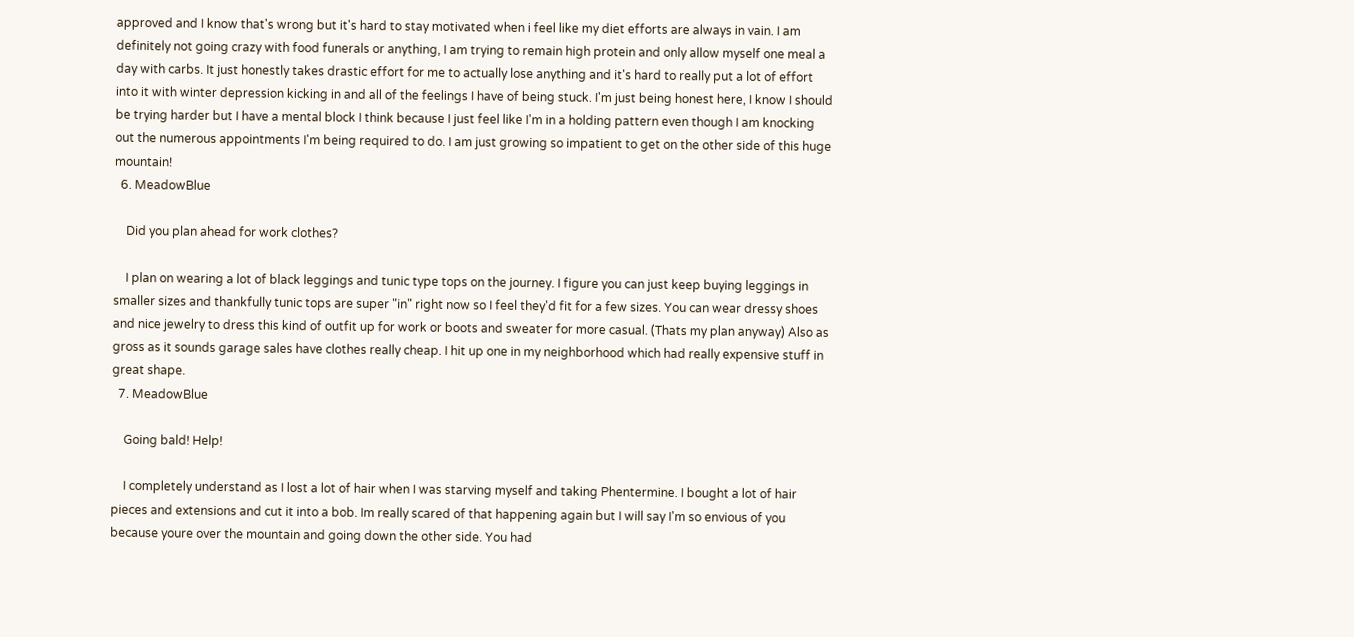approved and I know that's wrong but it's hard to stay motivated when i feel like my diet efforts are always in vain. I am definitely not going crazy with food funerals or anything, I am trying to remain high protein and only allow myself one meal a day with carbs. It just honestly takes drastic effort for me to actually lose anything and it's hard to really put a lot of effort into it with winter depression kicking in and all of the feelings I have of being stuck. I'm just being honest here, I know I should be trying harder but I have a mental block I think because I just feel like I'm in a holding pattern even though I am knocking out the numerous appointments I'm being required to do. I am just growing so impatient to get on the other side of this huge mountain!
  6. MeadowBlue

    Did you plan ahead for work clothes?

    I plan on wearing a lot of black leggings and tunic type tops on the journey. I figure you can just keep buying leggings in smaller sizes and thankfully tunic tops are super "in" right now so I feel they'd fit for a few sizes. You can wear dressy shoes and nice jewelry to dress this kind of outfit up for work or boots and sweater for more casual. (Thats my plan anyway) Also as gross as it sounds garage sales have clothes really cheap. I hit up one in my neighborhood which had really expensive stuff in great shape.
  7. MeadowBlue

    Going bald! Help!

    I completely understand as I lost a lot of hair when I was starving myself and taking Phentermine. I bought a lot of hair pieces and extensions and cut it into a bob. Im really scared of that happening again but I will say I'm so envious of you because youre over the mountain and going down the other side. You had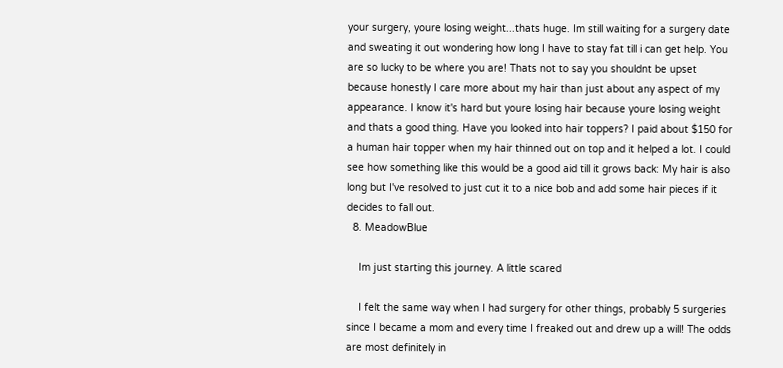your surgery, youre losing weight...thats huge. Im still waiting for a surgery date and sweating it out wondering how long I have to stay fat till i can get help. You are so lucky to be where you are! Thats not to say you shouldnt be upset because honestly I care more about my hair than just about any aspect of my appearance. I know it's hard but youre losing hair because youre losing weight and thats a good thing. Have you looked into hair toppers? I paid about $150 for a human hair topper when my hair thinned out on top and it helped a lot. I could see how something like this would be a good aid till it grows back: My hair is also long but I've resolved to just cut it to a nice bob and add some hair pieces if it decides to fall out.
  8. MeadowBlue

    Im just starting this journey. A little scared

    I felt the same way when I had surgery for other things, probably 5 surgeries since I became a mom and every time I freaked out and drew up a will! The odds are most definitely in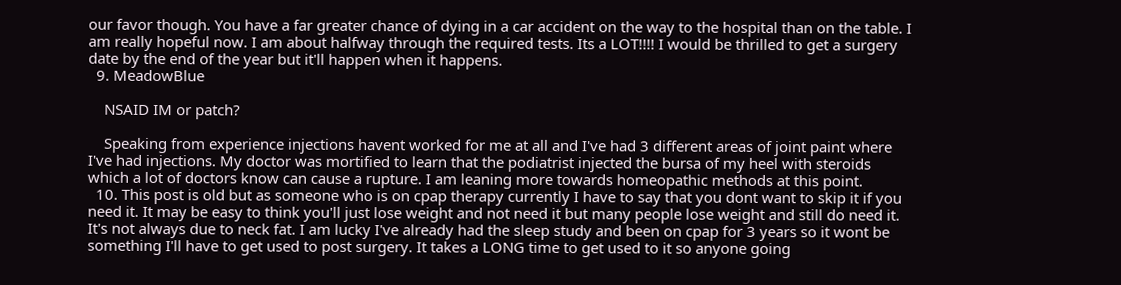our favor though. You have a far greater chance of dying in a car accident on the way to the hospital than on the table. I am really hopeful now. I am about halfway through the required tests. Its a LOT!!!! I would be thrilled to get a surgery date by the end of the year but it'll happen when it happens.
  9. MeadowBlue

    NSAID IM or patch?

    Speaking from experience injections havent worked for me at all and I've had 3 different areas of joint paint where I've had injections. My doctor was mortified to learn that the podiatrist injected the bursa of my heel with steroids which a lot of doctors know can cause a rupture. I am leaning more towards homeopathic methods at this point.
  10. This post is old but as someone who is on cpap therapy currently I have to say that you dont want to skip it if you need it. It may be easy to think you'll just lose weight and not need it but many people lose weight and still do need it. It's not always due to neck fat. I am lucky I've already had the sleep study and been on cpap for 3 years so it wont be something I'll have to get used to post surgery. It takes a LONG time to get used to it so anyone going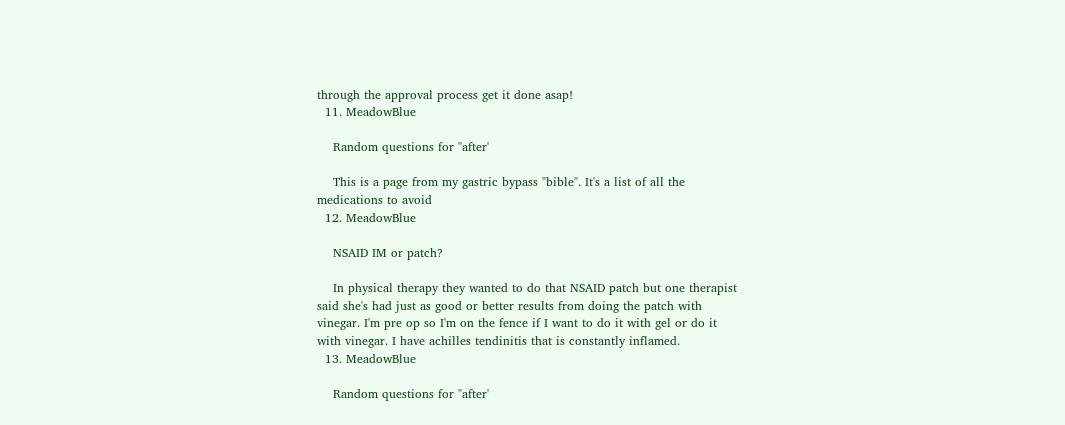through the approval process get it done asap!
  11. MeadowBlue

    Random questions for "after'

    This is a page from my gastric bypass "bible". It's a list of all the medications to avoid
  12. MeadowBlue

    NSAID IM or patch?

    In physical therapy they wanted to do that NSAID patch but one therapist said she's had just as good or better results from doing the patch with vinegar. I'm pre op so I'm on the fence if I want to do it with gel or do it with vinegar. I have achilles tendinitis that is constantly inflamed.
  13. MeadowBlue

    Random questions for "after'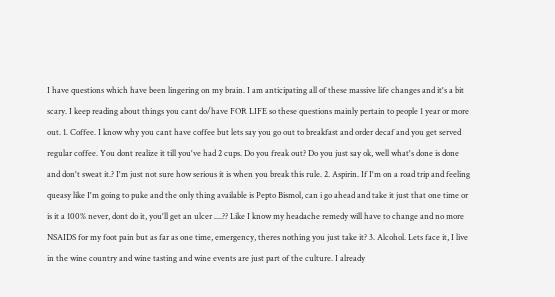I have questions which have been lingering on my brain. I am anticipating all of these massive life changes and it's a bit scary. I keep reading about things you cant do/have FOR LIFE so these questions mainly pertain to people 1 year or more out. 1. Coffee. I know why you cant have coffee but lets say you go out to breakfast and order decaf and you get served regular coffee. You dont realize it till you've had 2 cups. Do you freak out? Do you just say ok, well what's done is done and don't sweat it.? I'm just not sure how serious it is when you break this rule. 2. Aspirin. If I'm on a road trip and feeling queasy like I'm going to puke and the only thing available is Pepto Bismol, can i go ahead and take it just that one time or is it a 100% never, dont do it, you'll get an ulcer ....?? Like I know my headache remedy will have to change and no more NSAIDS for my foot pain but as far as one time, emergency, theres nothing you just take it? 3. Alcohol. Lets face it, I live in the wine country and wine tasting and wine events are just part of the culture. I already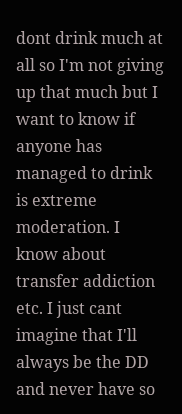dont drink much at all so I'm not giving up that much but I want to know if anyone has managed to drink is extreme moderation. I know about transfer addiction etc. I just cant imagine that I'll always be the DD and never have so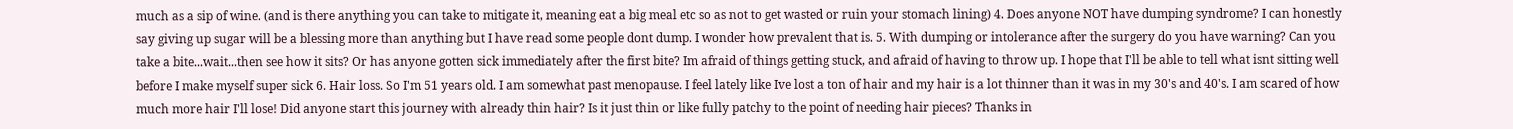much as a sip of wine. (and is there anything you can take to mitigate it, meaning eat a big meal etc so as not to get wasted or ruin your stomach lining) 4. Does anyone NOT have dumping syndrome? I can honestly say giving up sugar will be a blessing more than anything but I have read some people dont dump. I wonder how prevalent that is. 5. With dumping or intolerance after the surgery do you have warning? Can you take a bite...wait...then see how it sits? Or has anyone gotten sick immediately after the first bite? Im afraid of things getting stuck, and afraid of having to throw up. I hope that I'll be able to tell what isnt sitting well before I make myself super sick 6. Hair loss. So I'm 51 years old. I am somewhat past menopause. I feel lately like Ive lost a ton of hair and my hair is a lot thinner than it was in my 30's and 40's. I am scared of how much more hair I'll lose! Did anyone start this journey with already thin hair? Is it just thin or like fully patchy to the point of needing hair pieces? Thanks in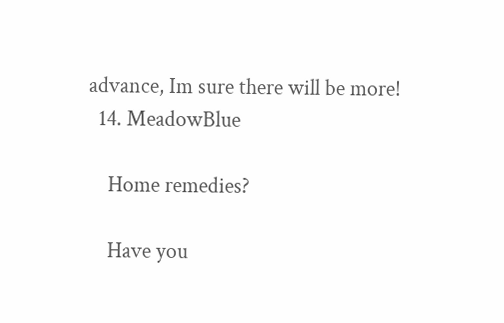advance, Im sure there will be more!
  14. MeadowBlue

    Home remedies?

    Have you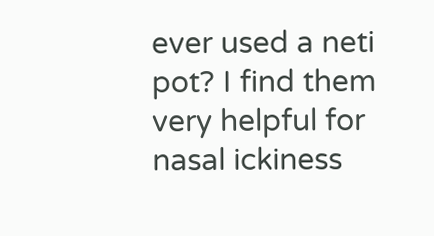ever used a neti pot? I find them very helpful for nasal ickiness